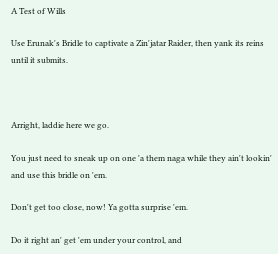A Test of Wills

Use Erunak's Bridle to captivate a Zin'jatar Raider, then yank its reins until it submits.



Arright, laddie here we go.

You just need to sneak up on one 'a them naga while they ain't lookin' and use this bridle on 'em.

Don't get too close, now! Ya gotta surprise 'em.

Do it right an' get 'em under your control, and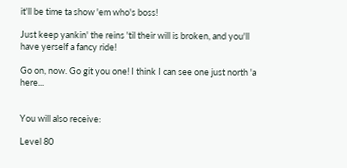it'll be time ta show 'em who's boss!

Just keep yankin' the reins 'til their will is broken, and you'll have yerself a fancy ride!

Go on, now. Go git you one! I think I can see one just north 'a here...


You will also receive:

Level 80